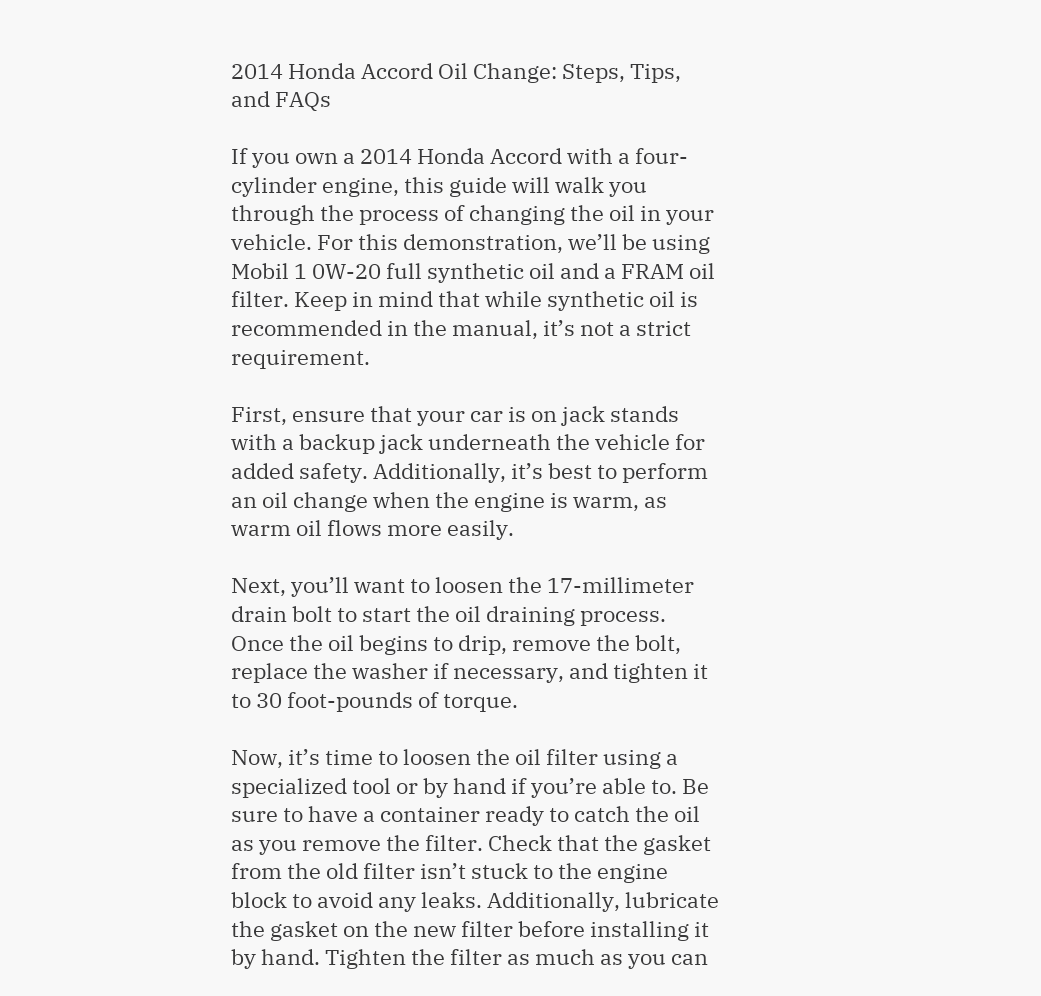2014 Honda Accord Oil Change: Steps, Tips, and FAQs

If you own a 2014 Honda Accord with a four-cylinder engine, this guide will walk you through the process of changing the oil in your vehicle. For this demonstration, we’ll be using Mobil 1 0W-20 full synthetic oil and a FRAM oil filter. Keep in mind that while synthetic oil is recommended in the manual, it’s not a strict requirement.

First, ensure that your car is on jack stands with a backup jack underneath the vehicle for added safety. Additionally, it’s best to perform an oil change when the engine is warm, as warm oil flows more easily.

Next, you’ll want to loosen the 17-millimeter drain bolt to start the oil draining process. Once the oil begins to drip, remove the bolt, replace the washer if necessary, and tighten it to 30 foot-pounds of torque.

Now, it’s time to loosen the oil filter using a specialized tool or by hand if you’re able to. Be sure to have a container ready to catch the oil as you remove the filter. Check that the gasket from the old filter isn’t stuck to the engine block to avoid any leaks. Additionally, lubricate the gasket on the new filter before installing it by hand. Tighten the filter as much as you can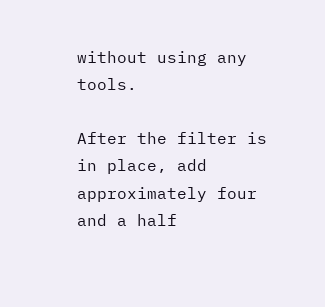without using any tools.

After the filter is in place, add approximately four and a half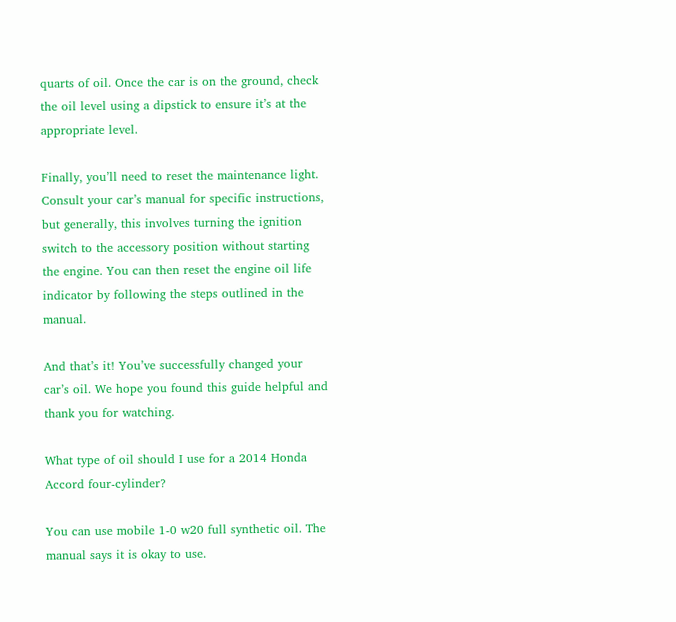quarts of oil. Once the car is on the ground, check the oil level using a dipstick to ensure it’s at the appropriate level.

Finally, you’ll need to reset the maintenance light. Consult your car’s manual for specific instructions, but generally, this involves turning the ignition switch to the accessory position without starting the engine. You can then reset the engine oil life indicator by following the steps outlined in the manual.

And that’s it! You’ve successfully changed your car’s oil. We hope you found this guide helpful and thank you for watching.

What type of oil should I use for a 2014 Honda Accord four-cylinder?

You can use mobile 1-0 w20 full synthetic oil. The manual says it is okay to use.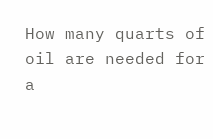How many quarts of oil are needed for a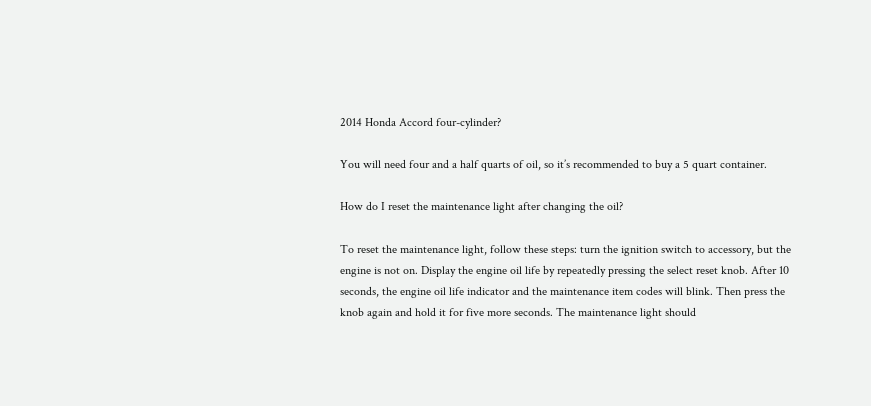2014 Honda Accord four-cylinder?

You will need four and a half quarts of oil, so it’s recommended to buy a 5 quart container.

How do I reset the maintenance light after changing the oil?

To reset the maintenance light, follow these steps: turn the ignition switch to accessory, but the engine is not on. Display the engine oil life by repeatedly pressing the select reset knob. After 10 seconds, the engine oil life indicator and the maintenance item codes will blink. Then press the knob again and hold it for five more seconds. The maintenance light should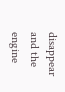disappear and the engine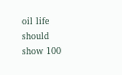oil life should show 100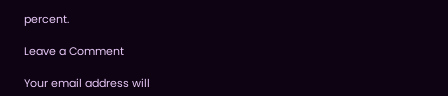percent.

Leave a Comment

Your email address will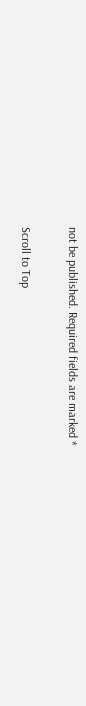not be published. Required fields are marked *

Scroll to Top